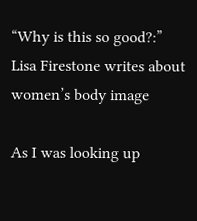“Why is this so good?:” Lisa Firestone writes about women’s body image

As I was looking up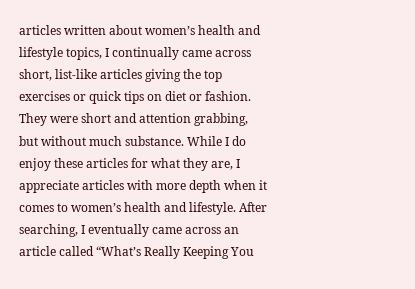articles written about women’s health and lifestyle topics, I continually came across short, list-like articles giving the top exercises or quick tips on diet or fashion. They were short and attention grabbing, but without much substance. While I do enjoy these articles for what they are, I appreciate articles with more depth when it comes to women’s health and lifestyle. After searching, I eventually came across an article called “What’s Really Keeping You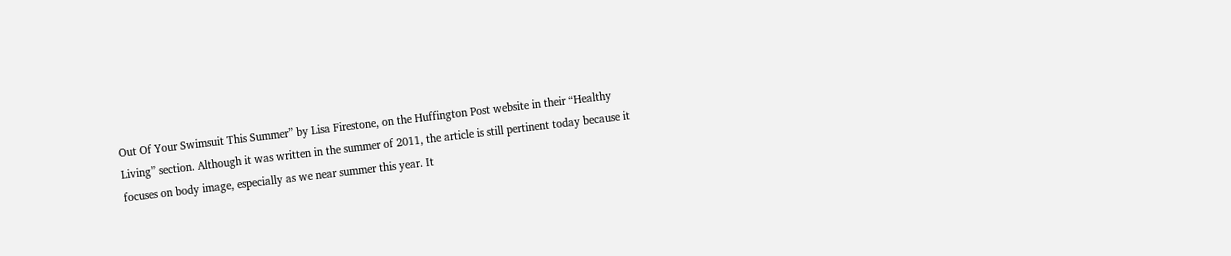Out Of Your Swimsuit This Summer” by Lisa Firestone, on the Huffington Post website in their “Healthy Living” section. Although it was written in the summer of 2011, the article is still pertinent today because it focuses on body image, especially as we near summer this year. It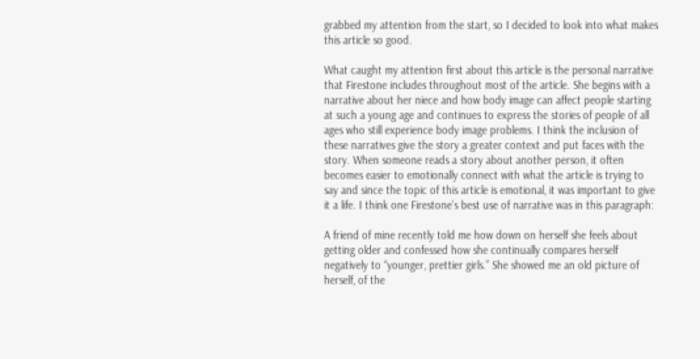grabbed my attention from the start, so I decided to look into what makes this article so good.

What caught my attention first about this article is the personal narrative that Firestone includes throughout most of the article. She begins with a narrative about her niece and how body image can affect people starting at such a young age and continues to express the stories of people of all ages who still experience body image problems. I think the inclusion of these narratives give the story a greater context and put faces with the story. When someone reads a story about another person, it often becomes easier to emotionally connect with what the article is trying to say and since the topic of this article is emotional, it was important to give it a life. I think one Firestone’s best use of narrative was in this paragraph:

A friend of mine recently told me how down on herself she feels about getting older and confessed how she continually compares herself negatively to “younger, prettier girls.” She showed me an old picture of herself, of the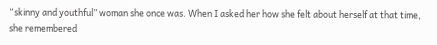“skinny and youthful” woman she once was. When I asked her how she felt about herself at that time, she remembered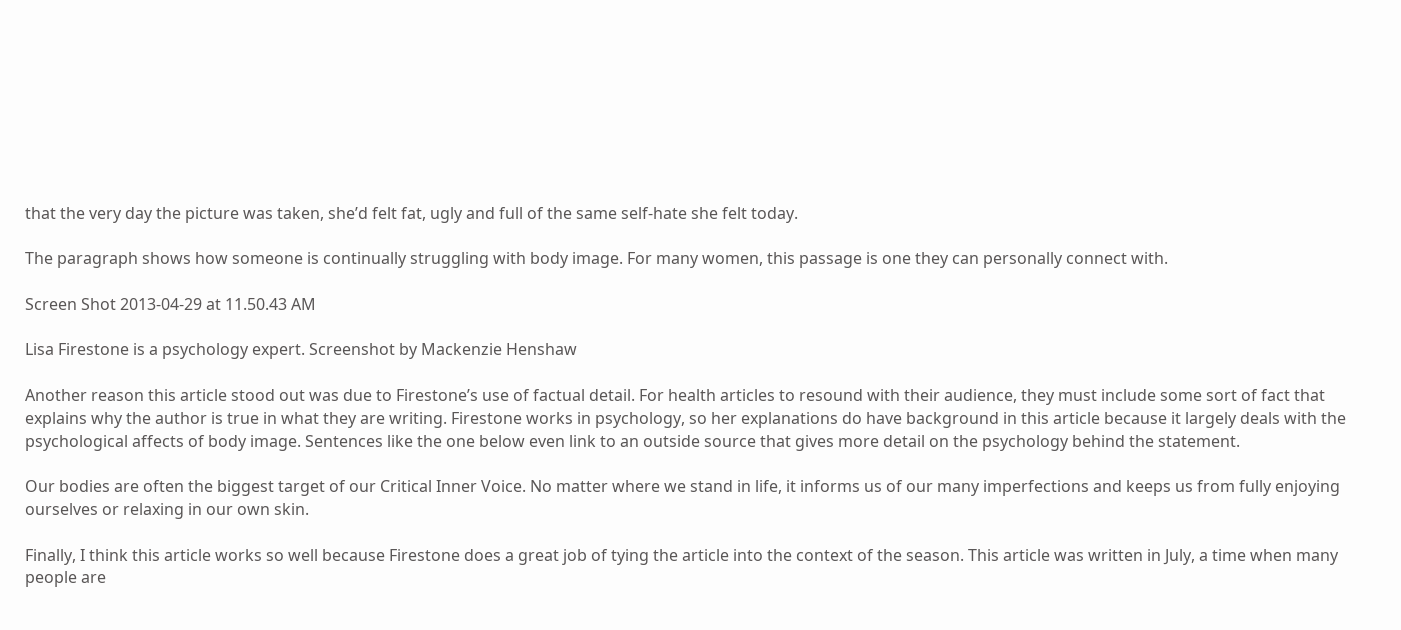that the very day the picture was taken, she’d felt fat, ugly and full of the same self-hate she felt today.

The paragraph shows how someone is continually struggling with body image. For many women, this passage is one they can personally connect with.

Screen Shot 2013-04-29 at 11.50.43 AM

Lisa Firestone is a psychology expert. Screenshot by Mackenzie Henshaw

Another reason this article stood out was due to Firestone’s use of factual detail. For health articles to resound with their audience, they must include some sort of fact that explains why the author is true in what they are writing. Firestone works in psychology, so her explanations do have background in this article because it largely deals with the psychological affects of body image. Sentences like the one below even link to an outside source that gives more detail on the psychology behind the statement.

Our bodies are often the biggest target of our Critical Inner Voice. No matter where we stand in life, it informs us of our many imperfections and keeps us from fully enjoying ourselves or relaxing in our own skin.

Finally, I think this article works so well because Firestone does a great job of tying the article into the context of the season. This article was written in July, a time when many people are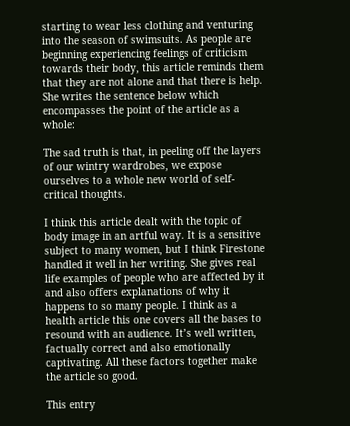starting to wear less clothing and venturing into the season of swimsuits. As people are beginning experiencing feelings of criticism towards their body, this article reminds them that they are not alone and that there is help. She writes the sentence below which encompasses the point of the article as a whole:

The sad truth is that, in peeling off the layers of our wintry wardrobes, we expose ourselves to a whole new world of self-critical thoughts.

I think this article dealt with the topic of body image in an artful way. It is a sensitive subject to many women, but I think Firestone handled it well in her writing. She gives real life examples of people who are affected by it and also offers explanations of why it happens to so many people. I think as a health article this one covers all the bases to resound with an audience. It’s well written, factually correct and also emotionally captivating. All these factors together make the article so good.

This entry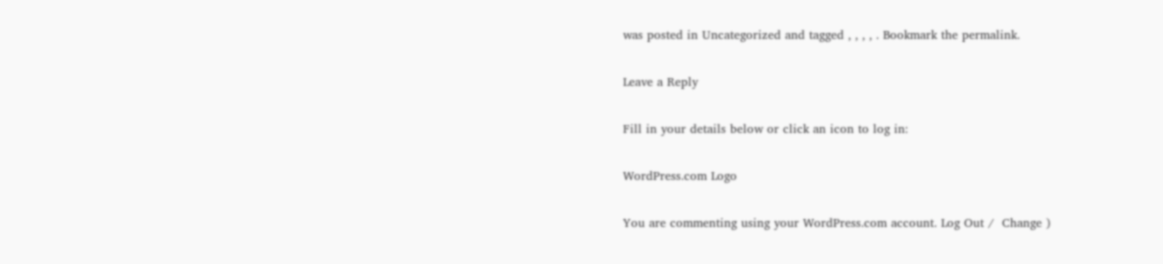was posted in Uncategorized and tagged , , , , . Bookmark the permalink.

Leave a Reply

Fill in your details below or click an icon to log in:

WordPress.com Logo

You are commenting using your WordPress.com account. Log Out /  Change )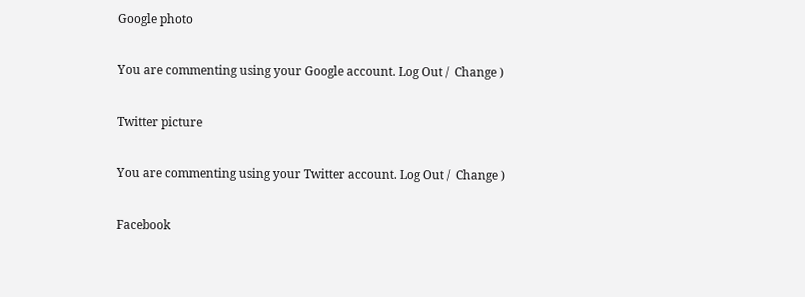Google photo

You are commenting using your Google account. Log Out /  Change )

Twitter picture

You are commenting using your Twitter account. Log Out /  Change )

Facebook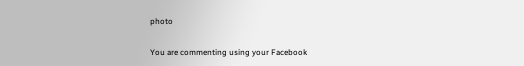photo

You are commenting using your Facebook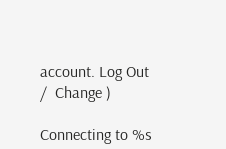account. Log Out /  Change )

Connecting to %s